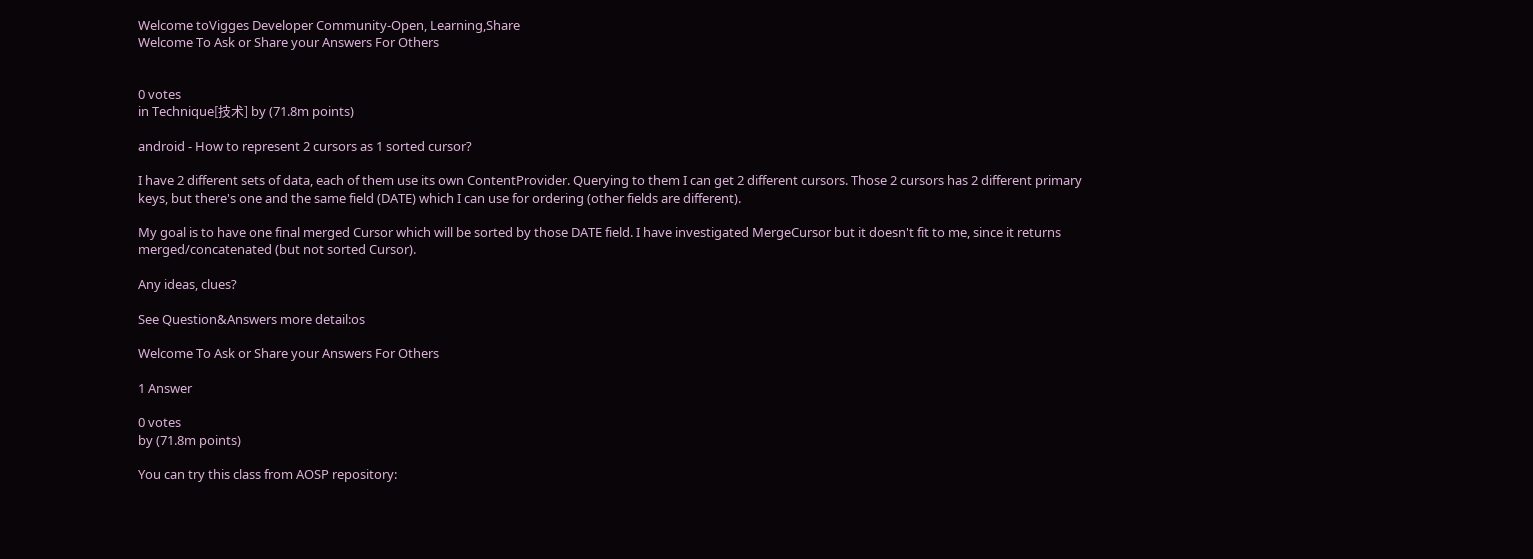Welcome toVigges Developer Community-Open, Learning,Share
Welcome To Ask or Share your Answers For Others


0 votes
in Technique[技术] by (71.8m points)

android - How to represent 2 cursors as 1 sorted cursor?

I have 2 different sets of data, each of them use its own ContentProvider. Querying to them I can get 2 different cursors. Those 2 cursors has 2 different primary keys, but there's one and the same field (DATE) which I can use for ordering (other fields are different).

My goal is to have one final merged Cursor which will be sorted by those DATE field. I have investigated MergeCursor but it doesn't fit to me, since it returns merged/concatenated (but not sorted Cursor).

Any ideas, clues?

See Question&Answers more detail:os

Welcome To Ask or Share your Answers For Others

1 Answer

0 votes
by (71.8m points)

You can try this class from AOSP repository: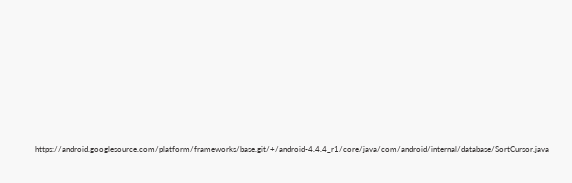https://android.googlesource.com/platform/frameworks/base.git/+/android-4.4.4_r1/core/java/com/android/internal/database/SortCursor.java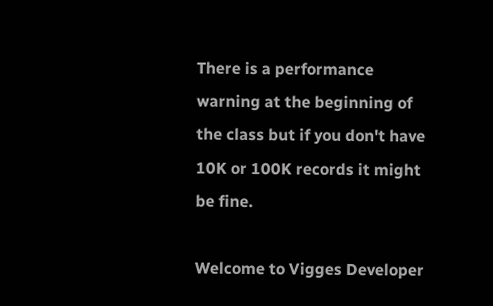There is a performance warning at the beginning of the class but if you don't have 10K or 100K records it might be fine.

Welcome to Vigges Developer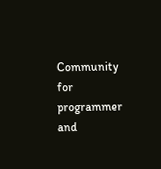Community for programmer and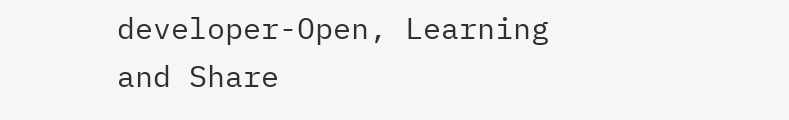developer-Open, Learning and Share